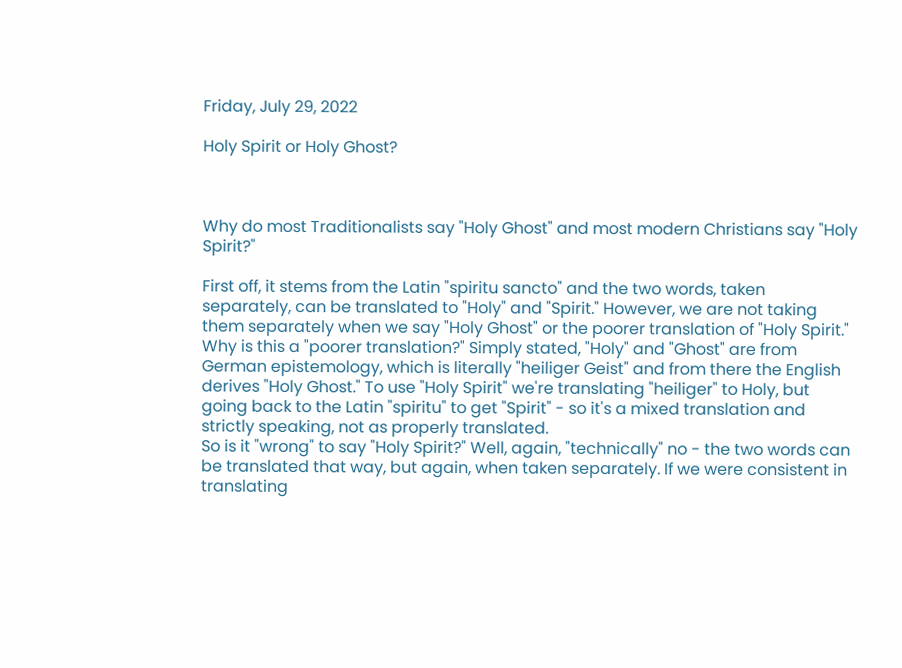Friday, July 29, 2022

Holy Spirit or Holy Ghost?



Why do most Traditionalists say "Holy Ghost" and most modern Christians say "Holy Spirit?"

First off, it stems from the Latin "spiritu sancto" and the two words, taken separately, can be translated to "Holy" and "Spirit." However, we are not taking them separately when we say "Holy Ghost" or the poorer translation of "Holy Spirit." Why is this a "poorer translation?" Simply stated, "Holy" and "Ghost" are from German epistemology, which is literally "heiliger Geist" and from there the English derives "Holy Ghost." To use "Holy Spirit" we're translating "heiliger" to Holy, but going back to the Latin "spiritu" to get "Spirit" - so it's a mixed translation and strictly speaking, not as properly translated.
So is it "wrong" to say "Holy Spirit?" Well, again, "technically" no - the two words can be translated that way, but again, when taken separately. If we were consistent in translating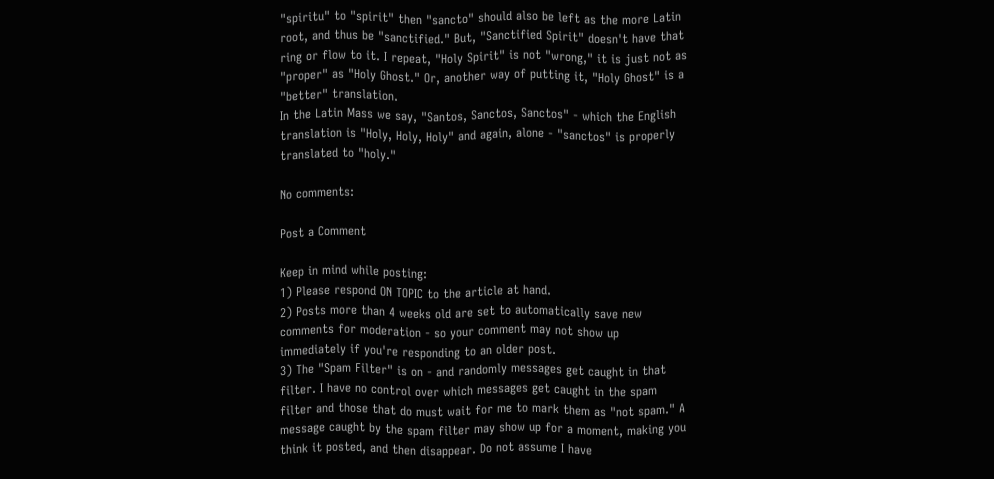"spiritu" to "spirit" then "sancto" should also be left as the more Latin root, and thus be "sanctified." But, "Sanctified Spirit" doesn't have that ring or flow to it. I repeat, "Holy Spirit" is not "wrong," it is just not as "proper" as "Holy Ghost." Or, another way of putting it, "Holy Ghost" is a "better" translation.
In the Latin Mass we say, "Santos, Sanctos, Sanctos" - which the English translation is "Holy, Holy, Holy" and again, alone - "sanctos" is properly translated to "holy."

No comments:

Post a Comment

Keep in mind while posting:
1) Please respond ON TOPIC to the article at hand.
2) Posts more than 4 weeks old are set to automatically save new comments for moderation - so your comment may not show up immediately if you're responding to an older post.
3) The "Spam Filter" is on - and randomly messages get caught in that filter. I have no control over which messages get caught in the spam filter and those that do must wait for me to mark them as "not spam." A message caught by the spam filter may show up for a moment, making you think it posted, and then disappear. Do not assume I have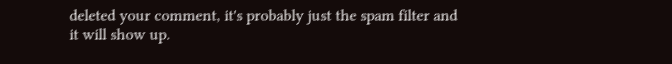deleted your comment, it's probably just the spam filter and it will show up.